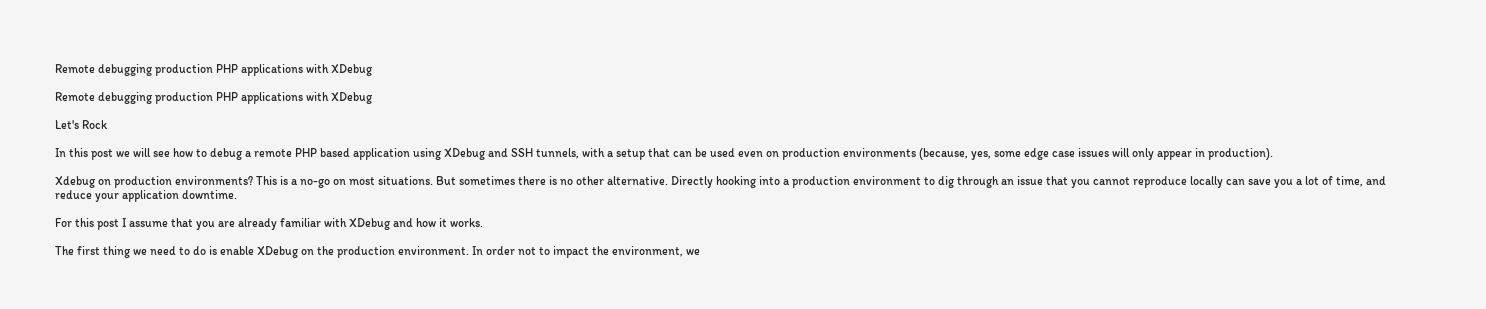Remote debugging production PHP applications with XDebug

Remote debugging production PHP applications with XDebug

Let's Rock

In this post we will see how to debug a remote PHP based application using XDebug and SSH tunnels, with a setup that can be used even on production environments (because, yes, some edge case issues will only appear in production).

Xdebug on production environments? This is a no-go on most situations. But sometimes there is no other alternative. Directly hooking into a production environment to dig through an issue that you cannot reproduce locally can save you a lot of time, and reduce your application downtime.

For this post I assume that you are already familiar with XDebug and how it works.

The first thing we need to do is enable XDebug on the production environment. In order not to impact the environment, we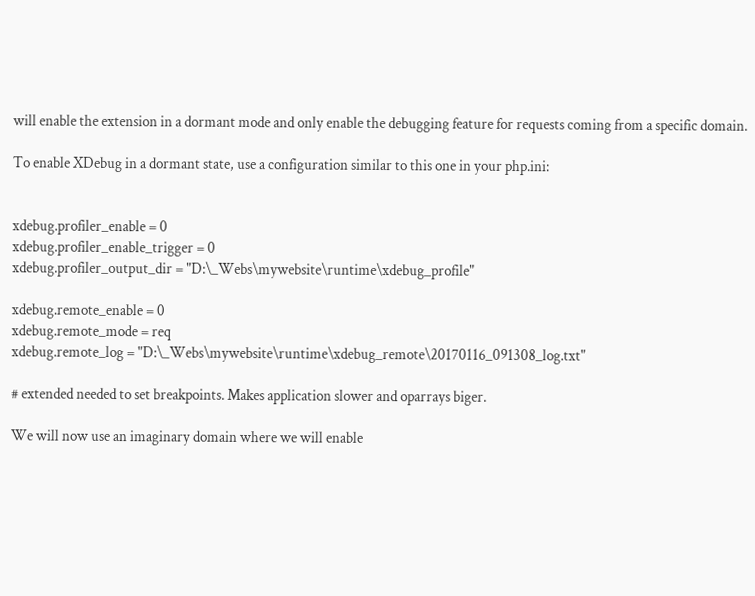will enable the extension in a dormant mode and only enable the debugging feature for requests coming from a specific domain.

To enable XDebug in a dormant state, use a configuration similar to this one in your php.ini:


xdebug.profiler_enable = 0
xdebug.profiler_enable_trigger = 0
xdebug.profiler_output_dir = "D:\_Webs\mywebsite\runtime\xdebug_profile"

xdebug.remote_enable = 0
xdebug.remote_mode = req
xdebug.remote_log = "D:\_Webs\mywebsite\runtime\xdebug_remote\20170116_091308_log.txt"

# extended needed to set breakpoints. Makes application slower and oparrays biger.

We will now use an imaginary domain where we will enable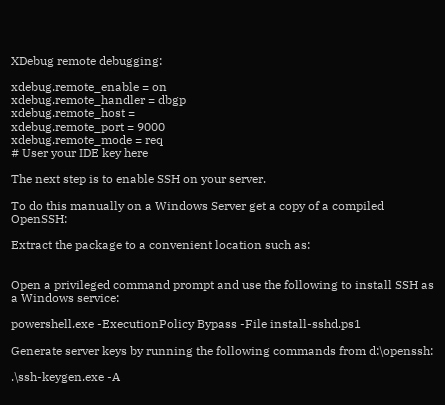XDebug remote debugging:

xdebug.remote_enable = on
xdebug.remote_handler = dbgp
xdebug.remote_host =
xdebug.remote_port = 9000
xdebug.remote_mode = req
# User your IDE key here

The next step is to enable SSH on your server.

To do this manually on a Windows Server get a copy of a compiled OpenSSH:

Extract the package to a convenient location such as:


Open a privileged command prompt and use the following to install SSH as a Windows service:

powershell.exe -ExecutionPolicy Bypass -File install-sshd.ps1

Generate server keys by running the following commands from d:\openssh:

.\ssh-keygen.exe -A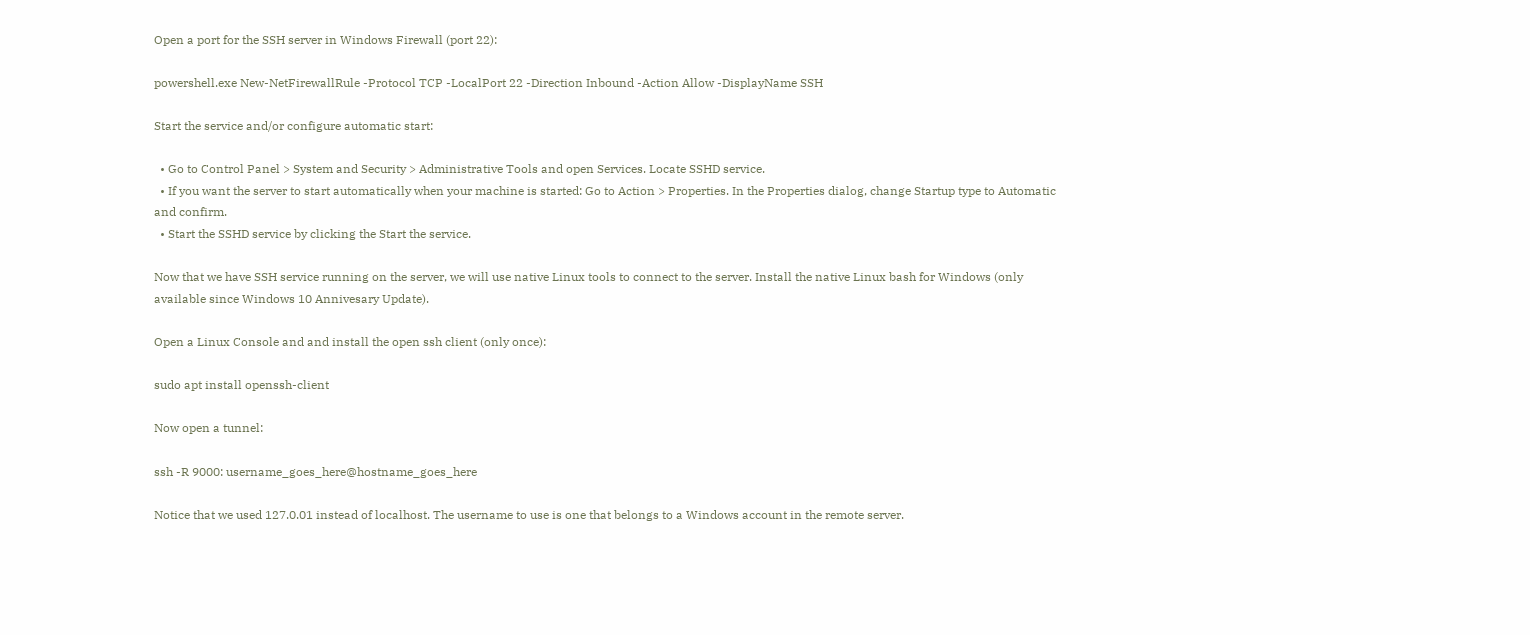Open a port for the SSH server in Windows Firewall (port 22):

powershell.exe New-NetFirewallRule -Protocol TCP -LocalPort 22 -Direction Inbound -Action Allow -DisplayName SSH

Start the service and/or configure automatic start:

  • Go to Control Panel > System and Security > Administrative Tools and open Services. Locate SSHD service.
  • If you want the server to start automatically when your machine is started: Go to Action > Properties. In the Properties dialog, change Startup type to Automatic and confirm.
  • Start the SSHD service by clicking the Start the service.

Now that we have SSH service running on the server, we will use native Linux tools to connect to the server. Install the native Linux bash for Windows (only available since Windows 10 Annivesary Update).

Open a Linux Console and and install the open ssh client (only once):

sudo apt install openssh-client

Now open a tunnel:

ssh -R 9000: username_goes_here@hostname_goes_here

Notice that we used 127.0.01 instead of localhost. The username to use is one that belongs to a Windows account in the remote server.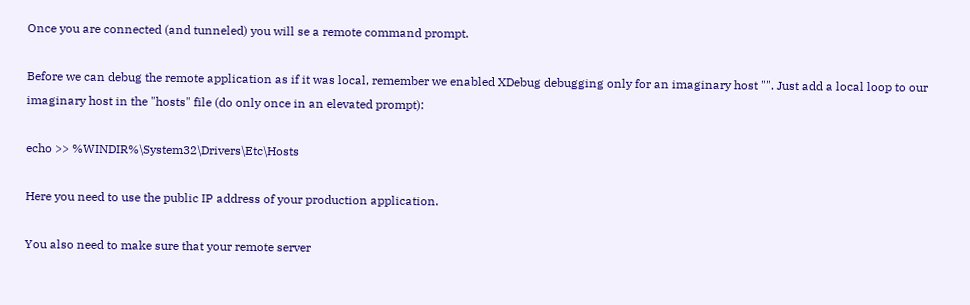Once you are connected (and tunneled) you will se a remote command prompt.

Before we can debug the remote application as if it was local, remember we enabled XDebug debugging only for an imaginary host "". Just add a local loop to our imaginary host in the "hosts" file (do only once in an elevated prompt):

echo >> %WINDIR%\System32\Drivers\Etc\Hosts

Here you need to use the public IP address of your production application.

You also need to make sure that your remote server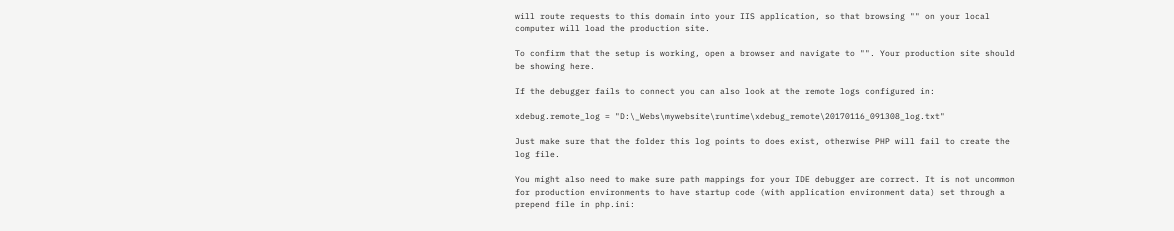will route requests to this domain into your IIS application, so that browsing "" on your local computer will load the production site.

To confirm that the setup is working, open a browser and navigate to "". Your production site should be showing here.

If the debugger fails to connect you can also look at the remote logs configured in:

xdebug.remote_log = "D:\_Webs\mywebsite\runtime\xdebug_remote\20170116_091308_log.txt"

Just make sure that the folder this log points to does exist, otherwise PHP will fail to create the log file.

You might also need to make sure path mappings for your IDE debugger are correct. It is not uncommon for production environments to have startup code (with application environment data) set through a prepend file in php.ini: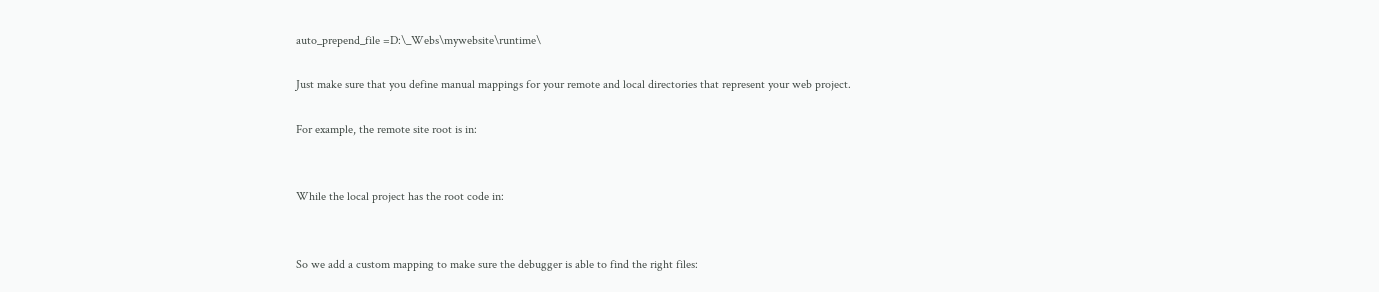auto_prepend_file =D:\_Webs\mywebsite\runtime\

Just make sure that you define manual mappings for your remote and local directories that represent your web project.

For example, the remote site root is in:


While the local project has the root code in:


So we add a custom mapping to make sure the debugger is able to find the right files: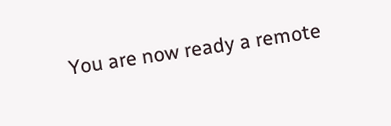You are now ready a remote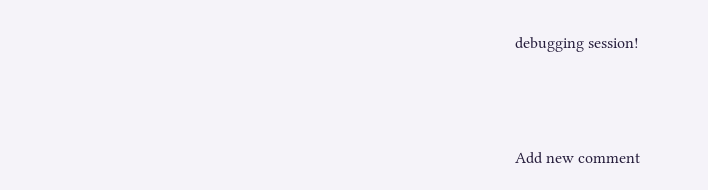debugging session!



Add new comment